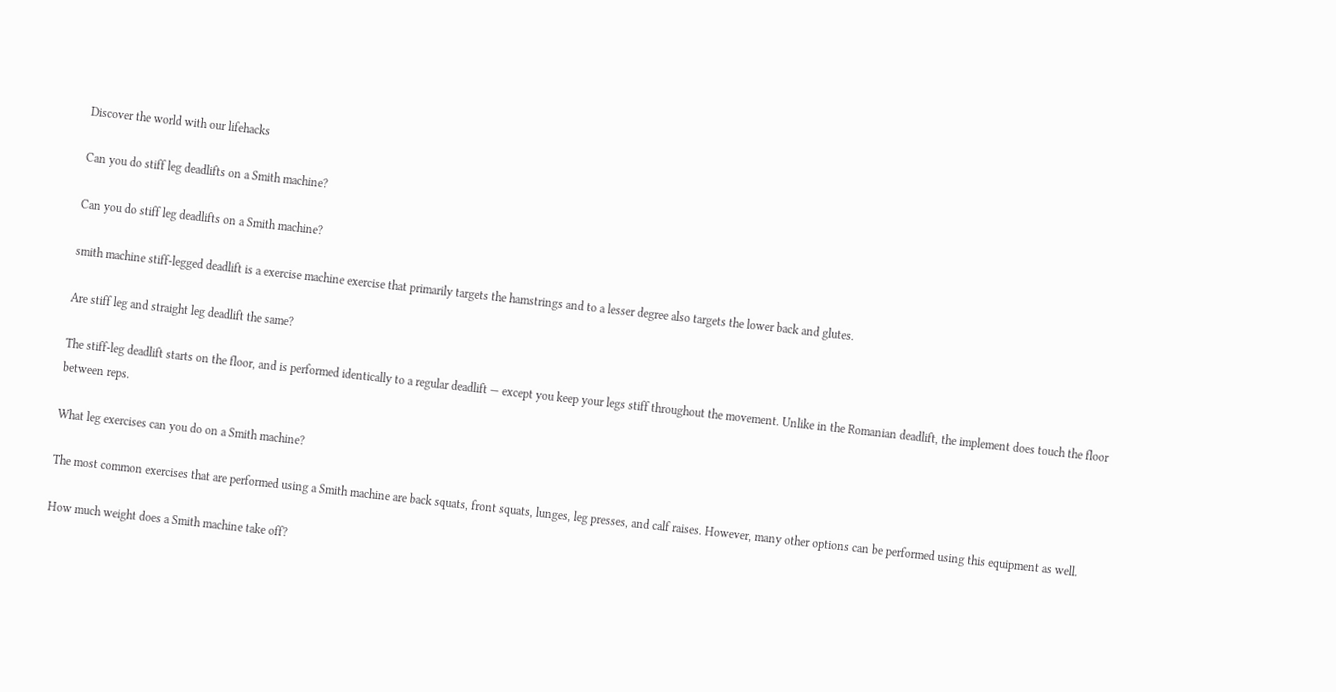Discover the world with our lifehacks

Can you do stiff leg deadlifts on a Smith machine?

Can you do stiff leg deadlifts on a Smith machine?

smith machine stiff-legged deadlift is a exercise machine exercise that primarily targets the hamstrings and to a lesser degree also targets the lower back and glutes.

Are stiff leg and straight leg deadlift the same?

The stiff-leg deadlift starts on the floor, and is performed identically to a regular deadlift — except you keep your legs stiff throughout the movement. Unlike in the Romanian deadlift, the implement does touch the floor between reps.

What leg exercises can you do on a Smith machine?

The most common exercises that are performed using a Smith machine are back squats, front squats, lunges, leg presses, and calf raises. However, many other options can be performed using this equipment as well.

How much weight does a Smith machine take off?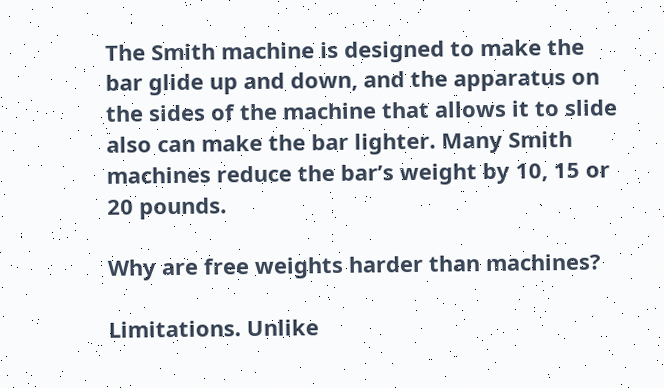The Smith machine is designed to make the bar glide up and down, and the apparatus on the sides of the machine that allows it to slide also can make the bar lighter. Many Smith machines reduce the bar’s weight by 10, 15 or 20 pounds.

Why are free weights harder than machines?

Limitations. Unlike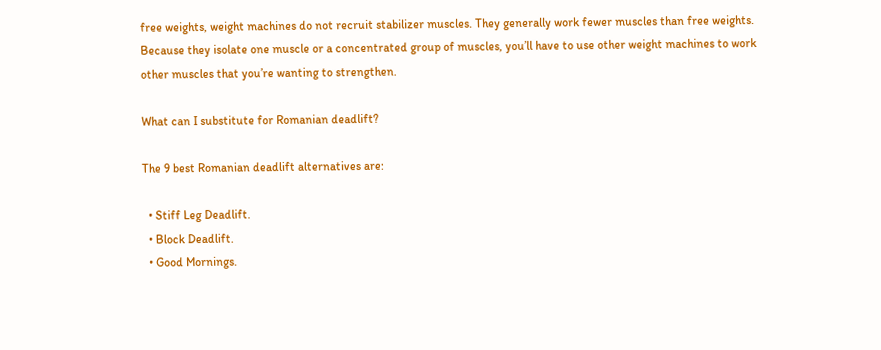free weights, weight machines do not recruit stabilizer muscles. They generally work fewer muscles than free weights. Because they isolate one muscle or a concentrated group of muscles, you’ll have to use other weight machines to work other muscles that you’re wanting to strengthen.

What can I substitute for Romanian deadlift?

The 9 best Romanian deadlift alternatives are:

  • Stiff Leg Deadlift.
  • Block Deadlift.
  • Good Mornings.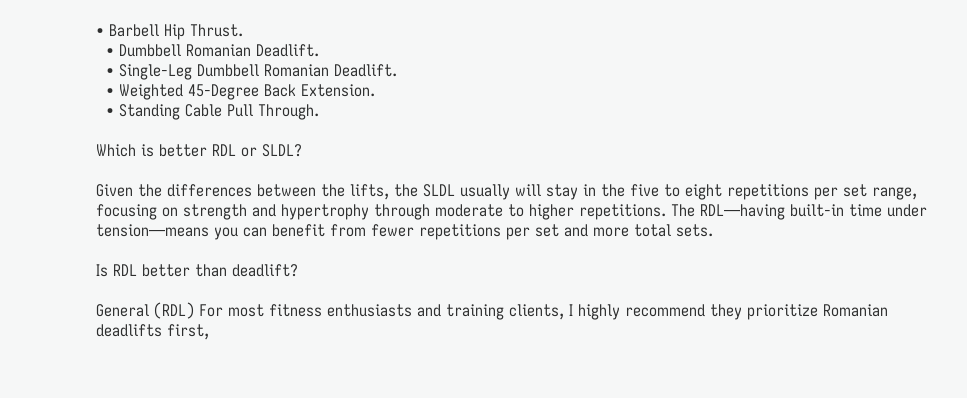• Barbell Hip Thrust.
  • Dumbbell Romanian Deadlift.
  • Single-Leg Dumbbell Romanian Deadlift.
  • Weighted 45-Degree Back Extension.
  • Standing Cable Pull Through.

Which is better RDL or SLDL?

Given the differences between the lifts, the SLDL usually will stay in the five to eight repetitions per set range, focusing on strength and hypertrophy through moderate to higher repetitions. The RDL—having built-in time under tension—means you can benefit from fewer repetitions per set and more total sets.

Is RDL better than deadlift?

General (RDL) For most fitness enthusiasts and training clients, I highly recommend they prioritize Romanian deadlifts first,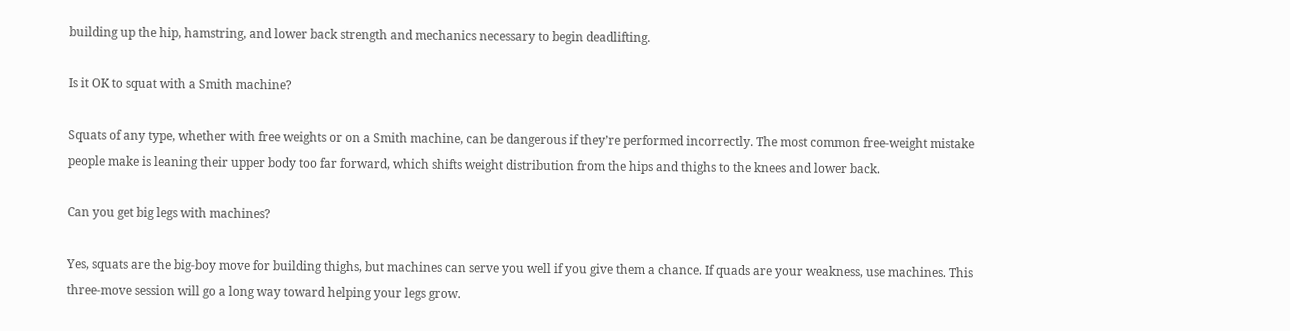building up the hip, hamstring, and lower back strength and mechanics necessary to begin deadlifting.

Is it OK to squat with a Smith machine?

Squats of any type, whether with free weights or on a Smith machine, can be dangerous if they’re performed incorrectly. The most common free-weight mistake people make is leaning their upper body too far forward, which shifts weight distribution from the hips and thighs to the knees and lower back.

Can you get big legs with machines?

Yes, squats are the big-boy move for building thighs, but machines can serve you well if you give them a chance. If quads are your weakness, use machines. This three-move session will go a long way toward helping your legs grow.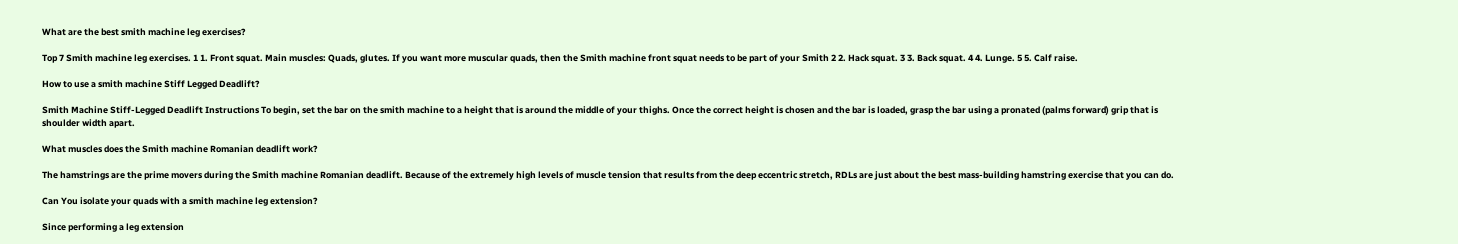What are the best smith machine leg exercises?

Top 7 Smith machine leg exercises. 1 1. Front squat. Main muscles: Quads, glutes. If you want more muscular quads, then the Smith machine front squat needs to be part of your Smith 2 2. Hack squat. 3 3. Back squat. 4 4. Lunge. 5 5. Calf raise.

How to use a smith machine Stiff Legged Deadlift?

Smith Machine Stiff-Legged Deadlift Instructions To begin, set the bar on the smith machine to a height that is around the middle of your thighs. Once the correct height is chosen and the bar is loaded, grasp the bar using a pronated (palms forward) grip that is shoulder width apart.

What muscles does the Smith machine Romanian deadlift work?

The hamstrings are the prime movers during the Smith machine Romanian deadlift. Because of the extremely high levels of muscle tension that results from the deep eccentric stretch, RDLs are just about the best mass-building hamstring exercise that you can do.

Can You isolate your quads with a smith machine leg extension?

Since performing a leg extension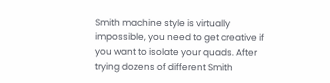Smith machine style is virtually impossible, you need to get creative if you want to isolate your quads. After trying dozens of different Smith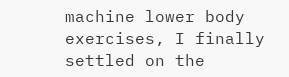machine lower body exercises, I finally settled on the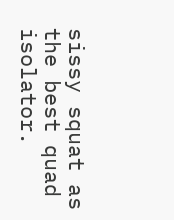sissy squat as the best quad isolator.